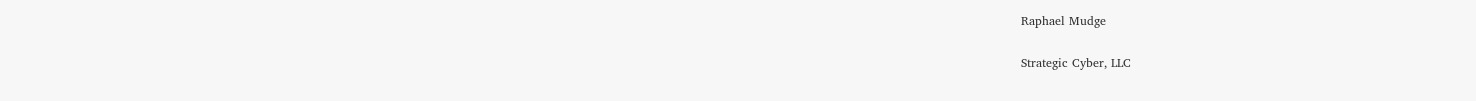Raphael Mudge

Strategic Cyber, LLC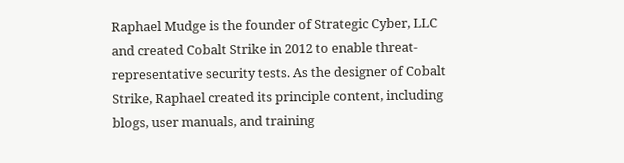Raphael Mudge is the founder of Strategic Cyber, LLC and created Cobalt Strike in 2012 to enable threat-representative security tests. As the designer of Cobalt Strike, Raphael created its principle content, including blogs, user manuals, and training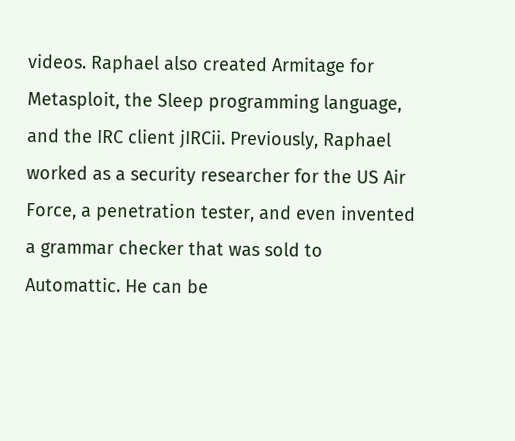videos. Raphael also created Armitage for Metasploit, the Sleep programming language, and the IRC client jIRCii. Previously, Raphael worked as a security researcher for the US Air Force, a penetration tester, and even invented a grammar checker that was sold to Automattic. He can be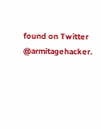found on Twitter @armitagehacker.